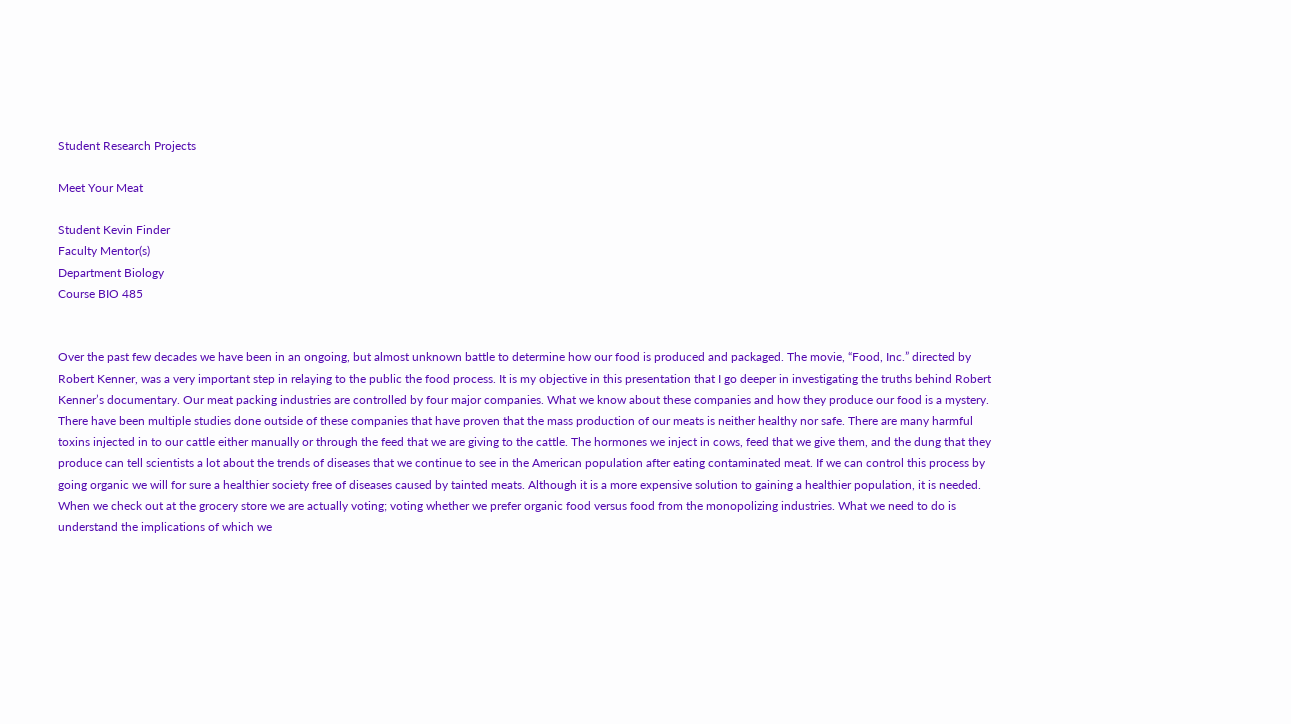Student Research Projects

Meet Your Meat

Student Kevin Finder
Faculty Mentor(s)
Department Biology
Course BIO 485


Over the past few decades we have been in an ongoing, but almost unknown battle to determine how our food is produced and packaged. The movie, “Food, Inc.” directed by Robert Kenner, was a very important step in relaying to the public the food process. It is my objective in this presentation that I go deeper in investigating the truths behind Robert Kenner’s documentary. Our meat packing industries are controlled by four major companies. What we know about these companies and how they produce our food is a mystery. There have been multiple studies done outside of these companies that have proven that the mass production of our meats is neither healthy nor safe. There are many harmful toxins injected in to our cattle either manually or through the feed that we are giving to the cattle. The hormones we inject in cows, feed that we give them, and the dung that they produce can tell scientists a lot about the trends of diseases that we continue to see in the American population after eating contaminated meat. If we can control this process by going organic we will for sure a healthier society free of diseases caused by tainted meats. Although it is a more expensive solution to gaining a healthier population, it is needed. When we check out at the grocery store we are actually voting; voting whether we prefer organic food versus food from the monopolizing industries. What we need to do is understand the implications of which we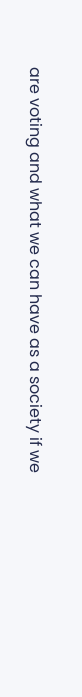are voting and what we can have as a society if we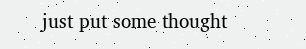just put some thought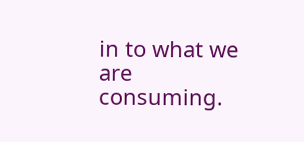in to what we are consuming.